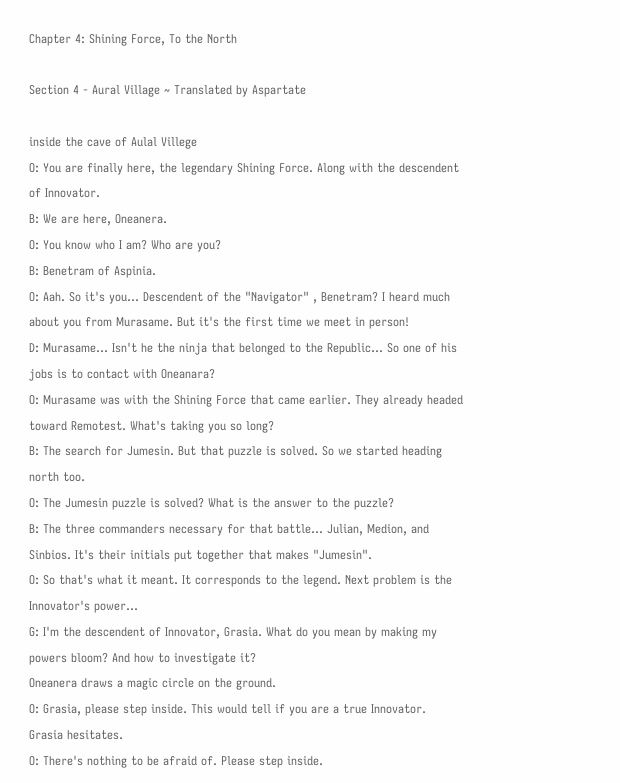Chapter 4: Shining Force, To the North

Section 4 - Aural Village ~ Translated by Aspartate

inside the cave of Aulal Villege
O: You are finally here, the legendary Shining Force. Along with the descendent of Innovator.
B: We are here, Oneanera.
O: You know who I am? Who are you?
B: Benetram of Aspinia.
O: Aah. So it's you... Descendent of the "Navigator" , Benetram? I heard much about you from Murasame. But it's the first time we meet in person!
D: Murasame... Isn't he the ninja that belonged to the Republic... So one of his jobs is to contact with Oneanara?
O: Murasame was with the Shining Force that came earlier. They already headed toward Remotest. What's taking you so long?
B: The search for Jumesin. But that puzzle is solved. So we started heading north too.
O: The Jumesin puzzle is solved? What is the answer to the puzzle?
B: The three commanders necessary for that battle... Julian, Medion, and Sinbios. It's their initials put together that makes "Jumesin".
O: So that's what it meant. It corresponds to the legend. Next problem is the Innovator's power...
G: I'm the descendent of Innovator, Grasia. What do you mean by making my powers bloom? And how to investigate it?
Oneanera draws a magic circle on the ground.
O: Grasia, please step inside. This would tell if you are a true Innovator.
Grasia hesitates.
O: There's nothing to be afraid of. Please step inside.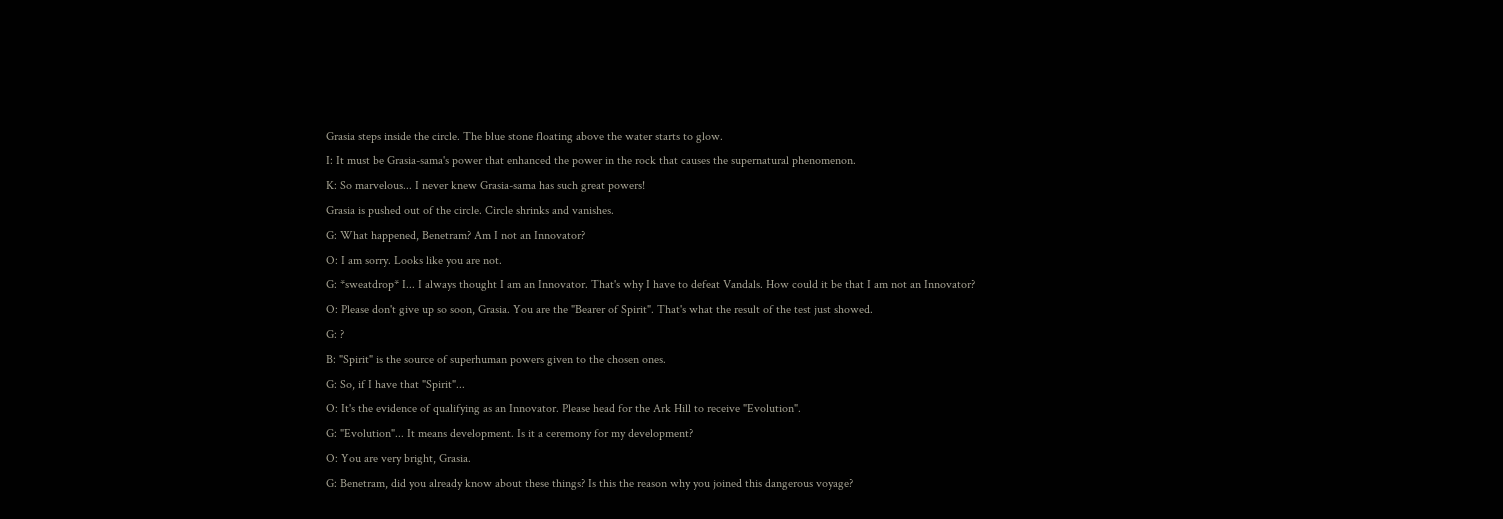Grasia steps inside the circle. The blue stone floating above the water starts to glow.
I: It must be Grasia-sama's power that enhanced the power in the rock that causes the supernatural phenomenon.
K: So marvelous... I never knew Grasia-sama has such great powers!
Grasia is pushed out of the circle. Circle shrinks and vanishes.
G: What happened, Benetram? Am I not an Innovator?
O: I am sorry. Looks like you are not.
G: *sweatdrop* I... I always thought I am an Innovator. That's why I have to defeat Vandals. How could it be that I am not an Innovator?
O: Please don't give up so soon, Grasia. You are the "Bearer of Spirit". That's what the result of the test just showed.
G: ?
B: "Spirit" is the source of superhuman powers given to the chosen ones.
G: So, if I have that "Spirit"...
O: It's the evidence of qualifying as an Innovator. Please head for the Ark Hill to receive "Evolution".
G: "Evolution"... It means development. Is it a ceremony for my development?
O: You are very bright, Grasia.
G: Benetram, did you already know about these things? Is this the reason why you joined this dangerous voyage?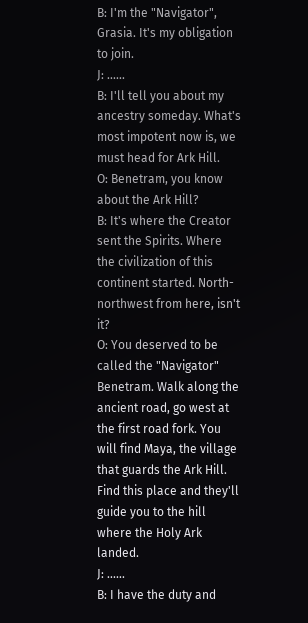B: I'm the "Navigator", Grasia. It's my obligation to join.
J: ......
B: I'll tell you about my ancestry someday. What's most impotent now is, we must head for Ark Hill.
O: Benetram, you know about the Ark Hill?
B: It's where the Creator sent the Spirits. Where the civilization of this continent started. North-northwest from here, isn't it?
O: You deserved to be called the "Navigator" Benetram. Walk along the ancient road, go west at the first road fork. You will find Maya, the village that guards the Ark Hill. Find this place and they'll guide you to the hill where the Holy Ark landed.
J: ......
B: I have the duty and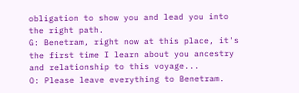obligation to show you and lead you into the right path.
G: Benetram, right now at this place, it's the first time I learn about you ancestry and relationship to this voyage...
O: Please leave everything to Benetram.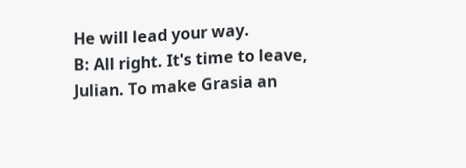He will lead your way.
B: All right. It's time to leave, Julian. To make Grasia an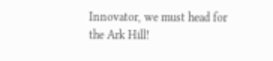Innovator, we must head for the Ark Hill!